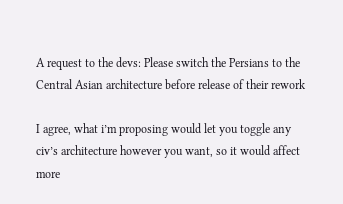A request to the devs: Please switch the Persians to the Central Asian architecture before release of their rework

I agree, what i’m proposing would let you toggle any civ’s architecture however you want, so it would affect more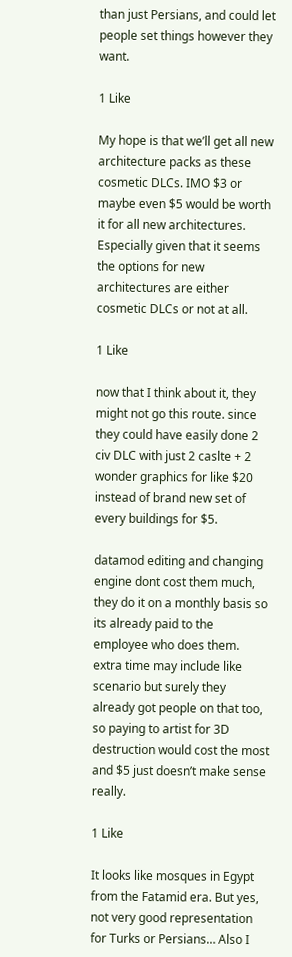than just Persians, and could let people set things however they want.

1 Like

My hope is that we’ll get all new architecture packs as these cosmetic DLCs. IMO $3 or maybe even $5 would be worth it for all new architectures. Especially given that it seems the options for new architectures are either cosmetic DLCs or not at all.

1 Like

now that I think about it, they might not go this route. since they could have easily done 2 civ DLC with just 2 caslte + 2 wonder graphics for like $20 instead of brand new set of every buildings for $5.

datamod editing and changing engine dont cost them much, they do it on a monthly basis so its already paid to the employee who does them. extra time may include like scenario but surely they already got people on that too, so paying to artist for 3D destruction would cost the most and $5 just doesn’t make sense really.

1 Like

It looks like mosques in Egypt from the Fatamid era. But yes, not very good representation for Turks or Persians… Also I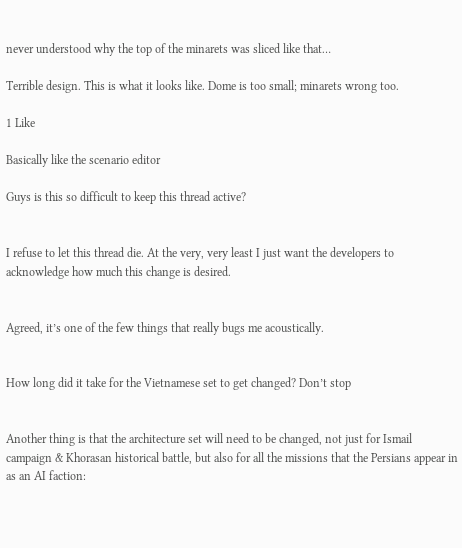never understood why the top of the minarets was sliced like that…

Terrible design. This is what it looks like. Dome is too small; minarets wrong too.

1 Like

Basically like the scenario editor

Guys is this so difficult to keep this thread active?


I refuse to let this thread die. At the very, very least I just want the developers to acknowledge how much this change is desired.


Agreed, it’s one of the few things that really bugs me acoustically.


How long did it take for the Vietnamese set to get changed? Don’t stop


Another thing is that the architecture set will need to be changed, not just for Ismail campaign & Khorasan historical battle, but also for all the missions that the Persians appear in as an AI faction: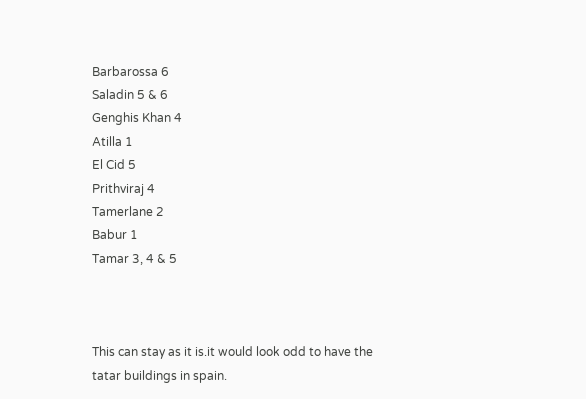Barbarossa 6
Saladin 5 & 6
Genghis Khan 4
Atilla 1
El Cid 5
Prithviraj 4
Tamerlane 2
Babur 1
Tamar 3, 4 & 5



This can stay as it is.it would look odd to have the tatar buildings in spain.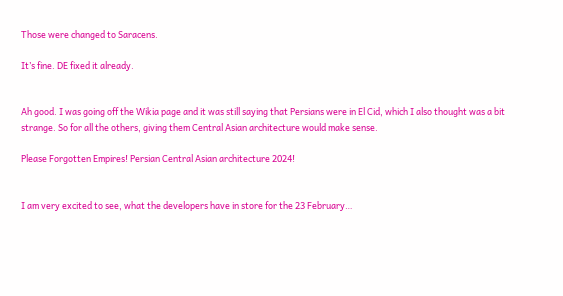Those were changed to Saracens.

It’s fine. DE fixed it already.


Ah good. I was going off the Wikia page and it was still saying that Persians were in El Cid, which I also thought was a bit strange. So for all the others, giving them Central Asian architecture would make sense.

Please Forgotten Empires! Persian Central Asian architecture 2024!


I am very excited to see, what the developers have in store for the 23 February…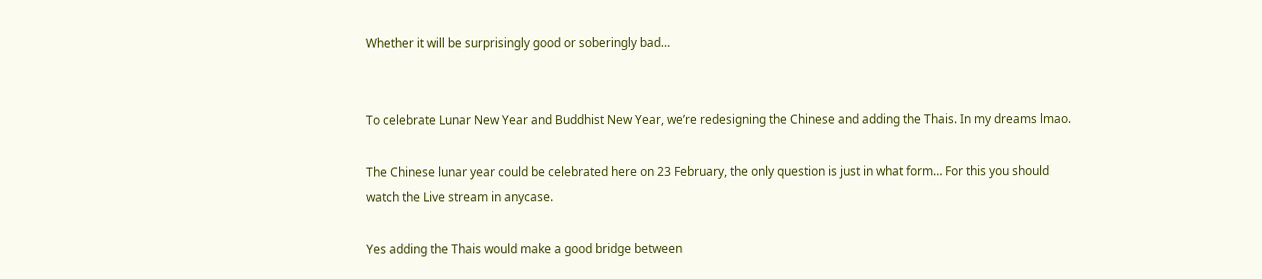Whether it will be surprisingly good or soberingly bad…


To celebrate Lunar New Year and Buddhist New Year, we’re redesigning the Chinese and adding the Thais. In my dreams lmao.

The Chinese lunar year could be celebrated here on 23 February, the only question is just in what form… For this you should watch the Live stream in anycase.

Yes adding the Thais would make a good bridge between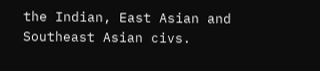the Indian, East Asian and Southeast Asian civs.